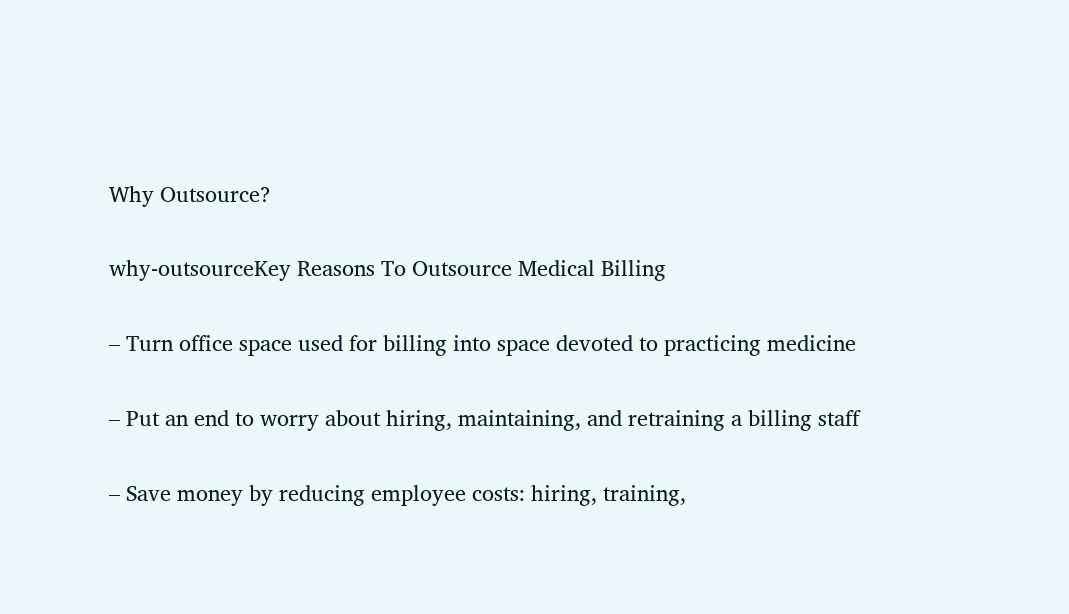Why Outsource?

why-outsourceKey Reasons To Outsource Medical Billing

– Turn office space used for billing into space devoted to practicing medicine

– Put an end to worry about hiring, maintaining, and retraining a billing staff

– Save money by reducing employee costs: hiring, training,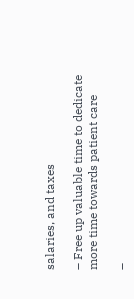salaries, and taxes

– Free up valuable time to dedicate more time towards patient care

–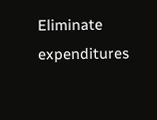Eliminate expenditures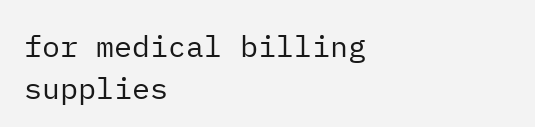for medical billing supplies